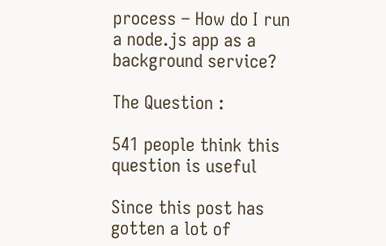process – How do I run a node.js app as a background service?

The Question :

541 people think this question is useful

Since this post has gotten a lot of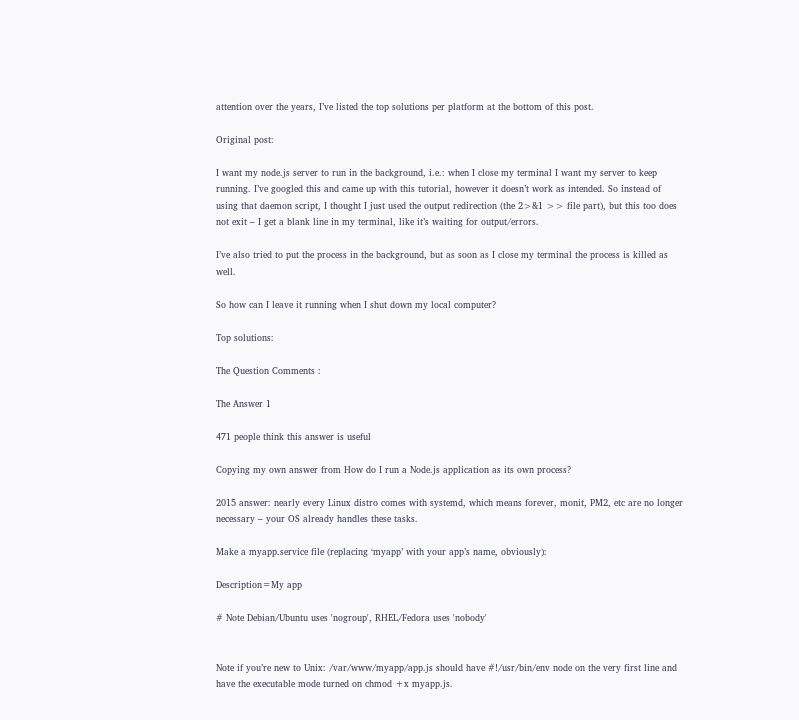attention over the years, I’ve listed the top solutions per platform at the bottom of this post.

Original post:

I want my node.js server to run in the background, i.e.: when I close my terminal I want my server to keep running. I’ve googled this and came up with this tutorial, however it doesn’t work as intended. So instead of using that daemon script, I thought I just used the output redirection (the 2>&1 >> file part), but this too does not exit – I get a blank line in my terminal, like it’s waiting for output/errors.

I’ve also tried to put the process in the background, but as soon as I close my terminal the process is killed as well.

So how can I leave it running when I shut down my local computer?

Top solutions:

The Question Comments :

The Answer 1

471 people think this answer is useful

Copying my own answer from How do I run a Node.js application as its own process?

2015 answer: nearly every Linux distro comes with systemd, which means forever, monit, PM2, etc are no longer necessary – your OS already handles these tasks.

Make a myapp.service file (replacing ‘myapp’ with your app’s name, obviously):

Description=My app

# Note Debian/Ubuntu uses 'nogroup', RHEL/Fedora uses 'nobody'


Note if you’re new to Unix: /var/www/myapp/app.js should have #!/usr/bin/env node on the very first line and have the executable mode turned on chmod +x myapp.js.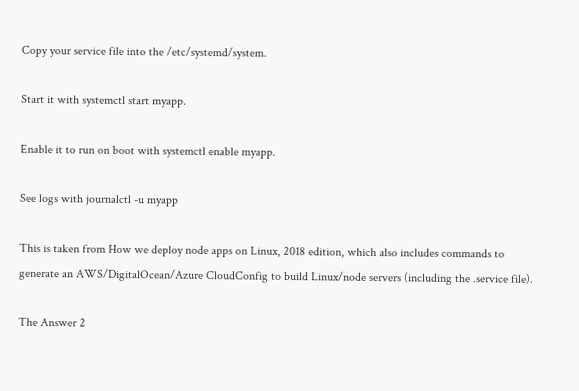Copy your service file into the /etc/systemd/system.

Start it with systemctl start myapp.

Enable it to run on boot with systemctl enable myapp.

See logs with journalctl -u myapp

This is taken from How we deploy node apps on Linux, 2018 edition, which also includes commands to generate an AWS/DigitalOcean/Azure CloudConfig to build Linux/node servers (including the .service file).

The Answer 2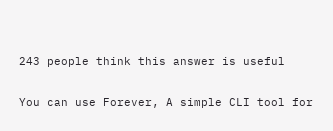243 people think this answer is useful

You can use Forever, A simple CLI tool for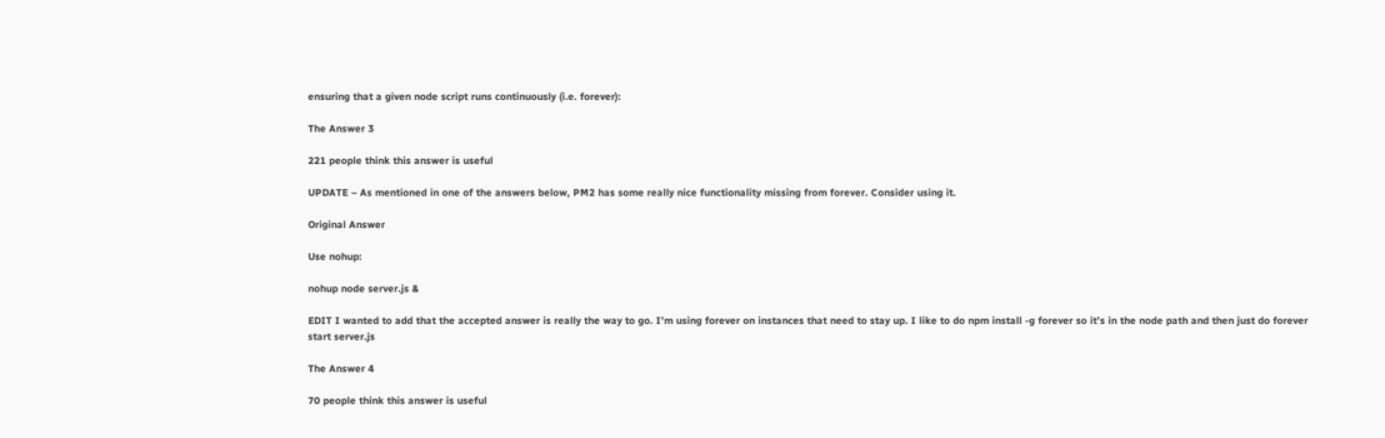ensuring that a given node script runs continuously (i.e. forever):

The Answer 3

221 people think this answer is useful

UPDATE – As mentioned in one of the answers below, PM2 has some really nice functionality missing from forever. Consider using it.

Original Answer

Use nohup:

nohup node server.js &

EDIT I wanted to add that the accepted answer is really the way to go. I’m using forever on instances that need to stay up. I like to do npm install -g forever so it’s in the node path and then just do forever start server.js

The Answer 4

70 people think this answer is useful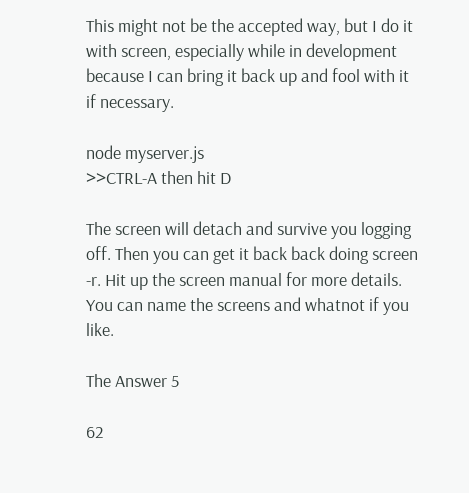This might not be the accepted way, but I do it with screen, especially while in development because I can bring it back up and fool with it if necessary.

node myserver.js
>>CTRL-A then hit D

The screen will detach and survive you logging off. Then you can get it back back doing screen -r. Hit up the screen manual for more details. You can name the screens and whatnot if you like.

The Answer 5

62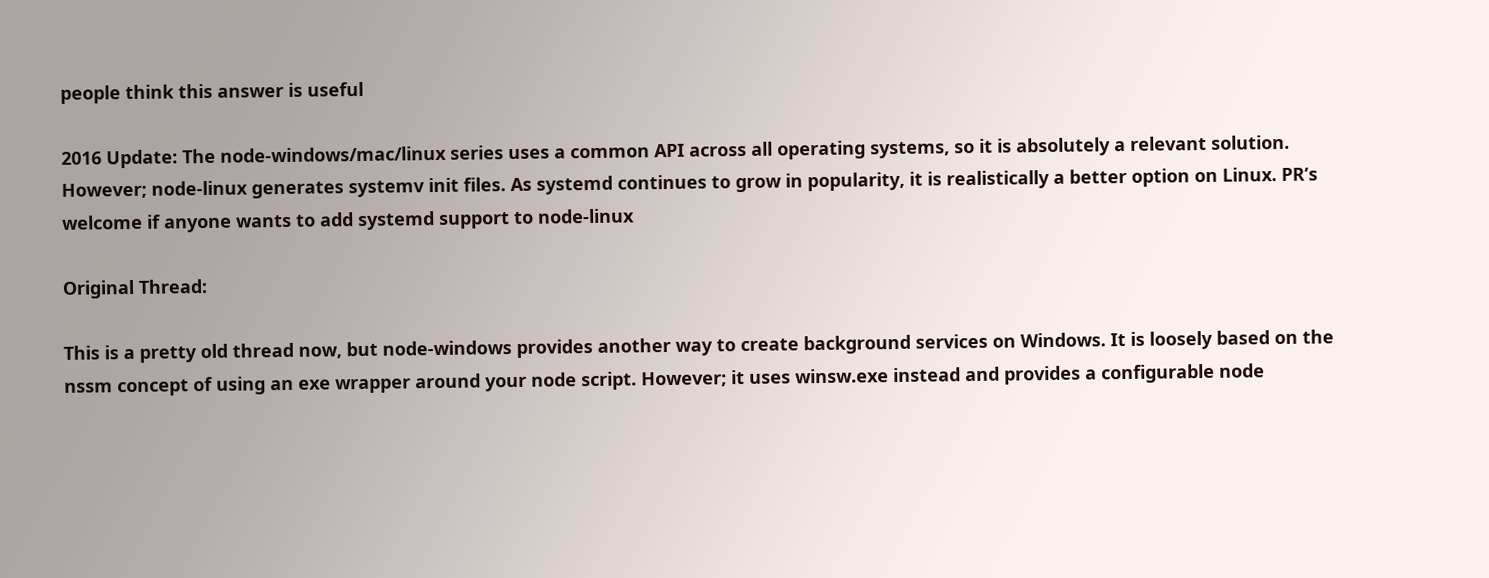people think this answer is useful

2016 Update: The node-windows/mac/linux series uses a common API across all operating systems, so it is absolutely a relevant solution. However; node-linux generates systemv init files. As systemd continues to grow in popularity, it is realistically a better option on Linux. PR’s welcome if anyone wants to add systemd support to node-linux

Original Thread:

This is a pretty old thread now, but node-windows provides another way to create background services on Windows. It is loosely based on the nssm concept of using an exe wrapper around your node script. However; it uses winsw.exe instead and provides a configurable node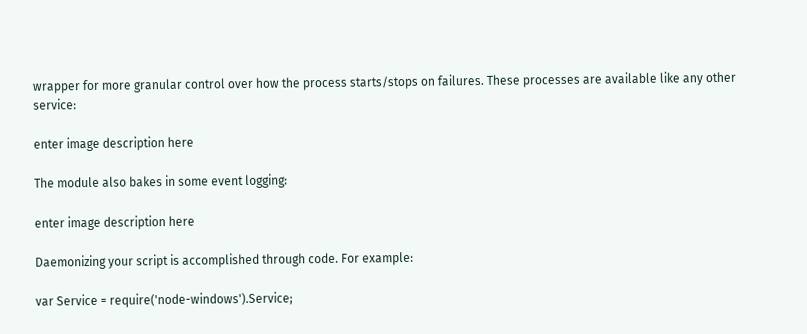wrapper for more granular control over how the process starts/stops on failures. These processes are available like any other service:

enter image description here

The module also bakes in some event logging:

enter image description here

Daemonizing your script is accomplished through code. For example:

var Service = require('node-windows').Service;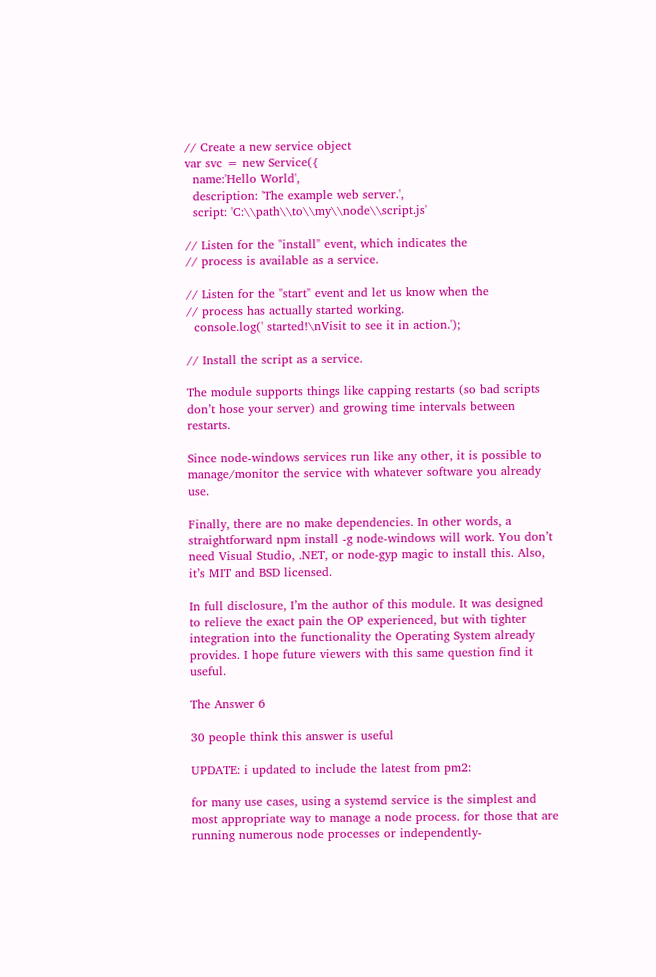// Create a new service object
var svc = new Service({
  name:'Hello World',
  description: 'The example web server.',
  script: 'C:\\path\\to\\my\\node\\script.js'

// Listen for the "install" event, which indicates the
// process is available as a service.

// Listen for the "start" event and let us know when the
// process has actually started working.
  console.log(' started!\nVisit to see it in action.');

// Install the script as a service.

The module supports things like capping restarts (so bad scripts don’t hose your server) and growing time intervals between restarts.

Since node-windows services run like any other, it is possible to manage/monitor the service with whatever software you already use.

Finally, there are no make dependencies. In other words, a straightforward npm install -g node-windows will work. You don’t need Visual Studio, .NET, or node-gyp magic to install this. Also, it’s MIT and BSD licensed.

In full disclosure, I’m the author of this module. It was designed to relieve the exact pain the OP experienced, but with tighter integration into the functionality the Operating System already provides. I hope future viewers with this same question find it useful.

The Answer 6

30 people think this answer is useful

UPDATE: i updated to include the latest from pm2:

for many use cases, using a systemd service is the simplest and most appropriate way to manage a node process. for those that are running numerous node processes or independently-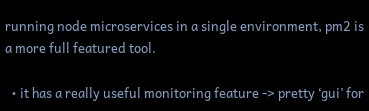running node microservices in a single environment, pm2 is a more full featured tool.

  • it has a really useful monitoring feature -> pretty ‘gui’ for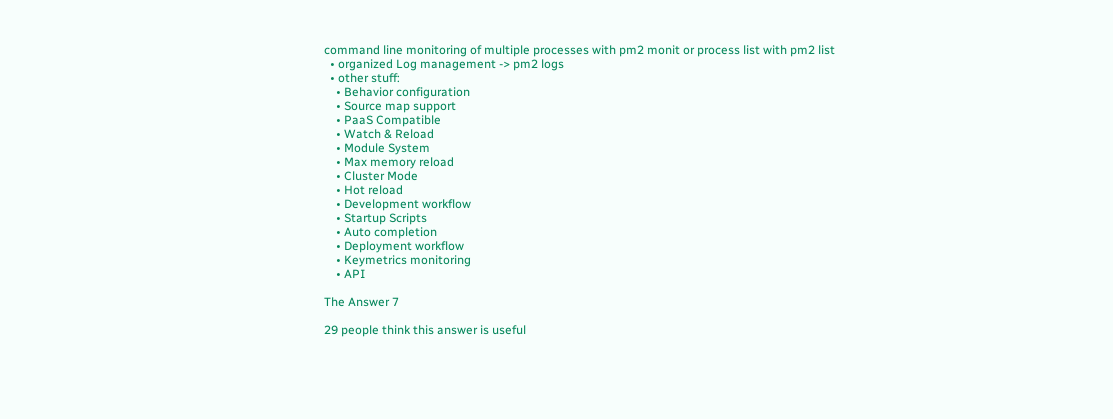command line monitoring of multiple processes with pm2 monit or process list with pm2 list
  • organized Log management -> pm2 logs
  • other stuff:
    • Behavior configuration
    • Source map support
    • PaaS Compatible
    • Watch & Reload
    • Module System
    • Max memory reload
    • Cluster Mode
    • Hot reload
    • Development workflow
    • Startup Scripts
    • Auto completion
    • Deployment workflow
    • Keymetrics monitoring
    • API

The Answer 7

29 people think this answer is useful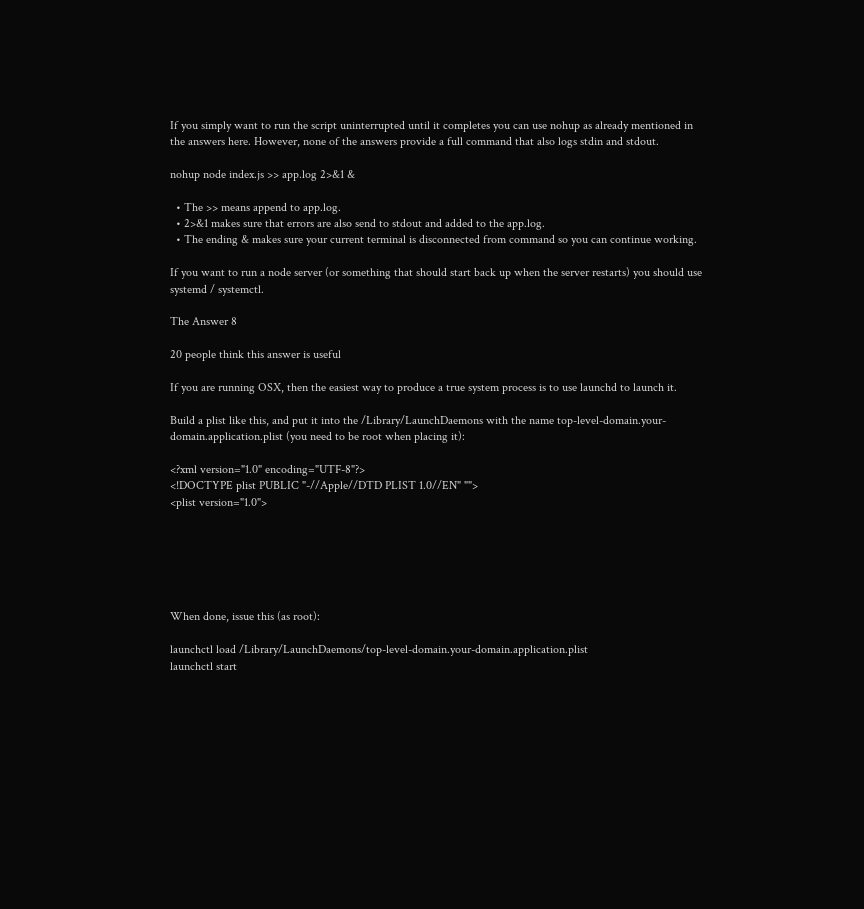If you simply want to run the script uninterrupted until it completes you can use nohup as already mentioned in the answers here. However, none of the answers provide a full command that also logs stdin and stdout.

nohup node index.js >> app.log 2>&1 &

  • The >> means append to app.log.
  • 2>&1 makes sure that errors are also send to stdout and added to the app.log.
  • The ending & makes sure your current terminal is disconnected from command so you can continue working.

If you want to run a node server (or something that should start back up when the server restarts) you should use systemd / systemctl.

The Answer 8

20 people think this answer is useful

If you are running OSX, then the easiest way to produce a true system process is to use launchd to launch it.

Build a plist like this, and put it into the /Library/LaunchDaemons with the name top-level-domain.your-domain.application.plist (you need to be root when placing it):

<?xml version="1.0" encoding="UTF-8"?>
<!DOCTYPE plist PUBLIC "-//Apple//DTD PLIST 1.0//EN" "">
<plist version="1.0">






When done, issue this (as root):

launchctl load /Library/LaunchDaemons/top-level-domain.your-domain.application.plist
launchctl start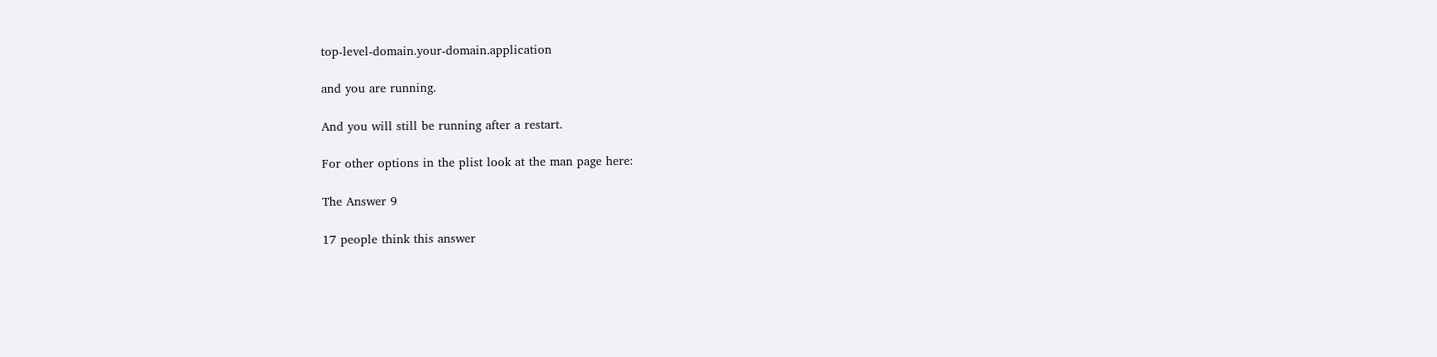top-level-domain.your-domain.application

and you are running.

And you will still be running after a restart.

For other options in the plist look at the man page here:

The Answer 9

17 people think this answer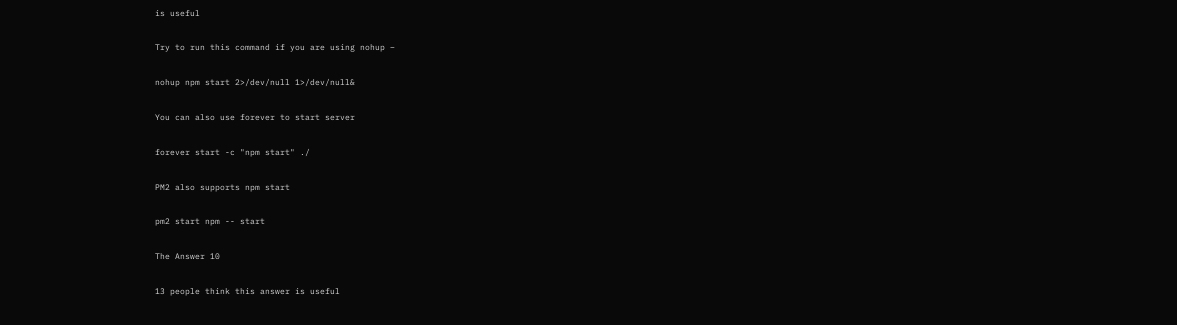is useful

Try to run this command if you are using nohup –

nohup npm start 2>/dev/null 1>/dev/null&

You can also use forever to start server

forever start -c "npm start" ./

PM2 also supports npm start

pm2 start npm -- start

The Answer 10

13 people think this answer is useful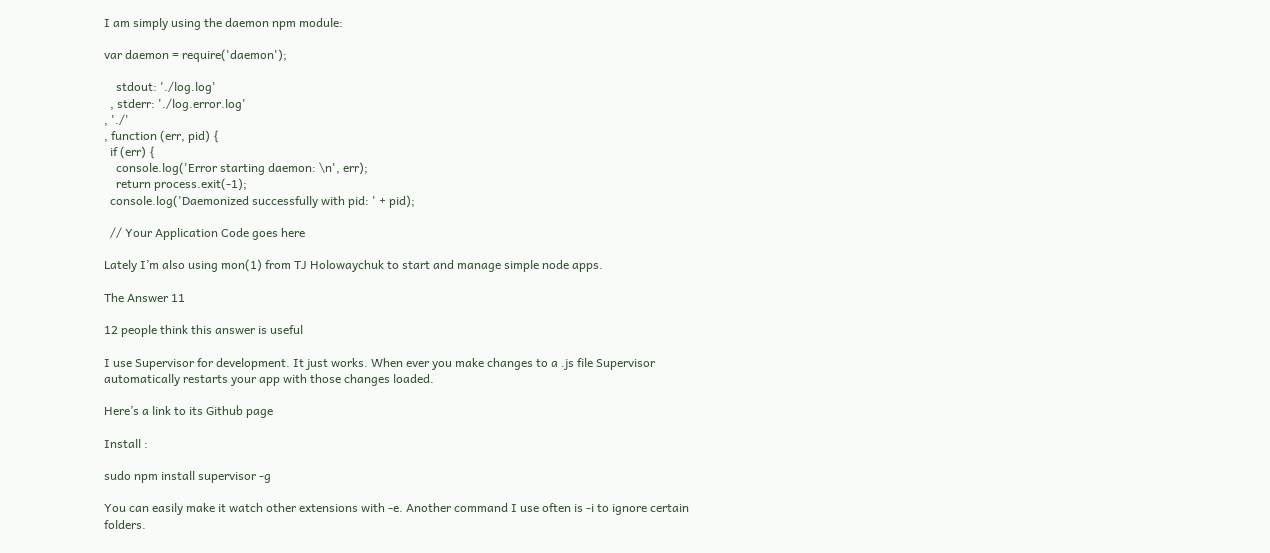I am simply using the daemon npm module:

var daemon = require('daemon');

    stdout: './log.log'
  , stderr: './log.error.log'
, './'
, function (err, pid) {
  if (err) {
    console.log('Error starting daemon: \n', err);
    return process.exit(-1);
  console.log('Daemonized successfully with pid: ' + pid);

  // Your Application Code goes here

Lately I’m also using mon(1) from TJ Holowaychuk to start and manage simple node apps.

The Answer 11

12 people think this answer is useful

I use Supervisor for development. It just works. When ever you make changes to a .js file Supervisor automatically restarts your app with those changes loaded.

Here’s a link to its Github page

Install :

sudo npm install supervisor -g

You can easily make it watch other extensions with -e. Another command I use often is -i to ignore certain folders.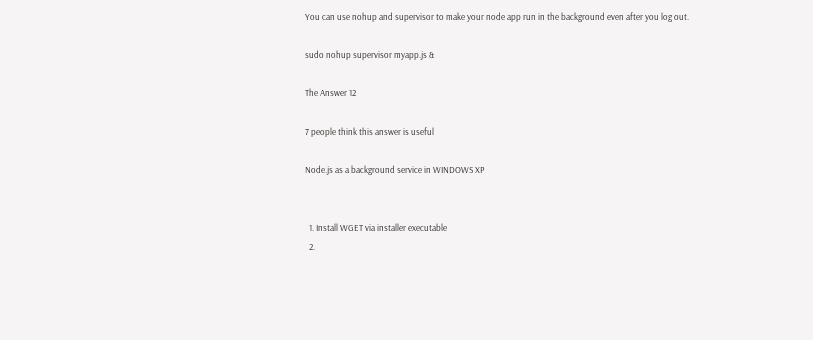You can use nohup and supervisor to make your node app run in the background even after you log out.

sudo nohup supervisor myapp.js &

The Answer 12

7 people think this answer is useful

Node.js as a background service in WINDOWS XP


  1. Install WGET via installer executable
  2.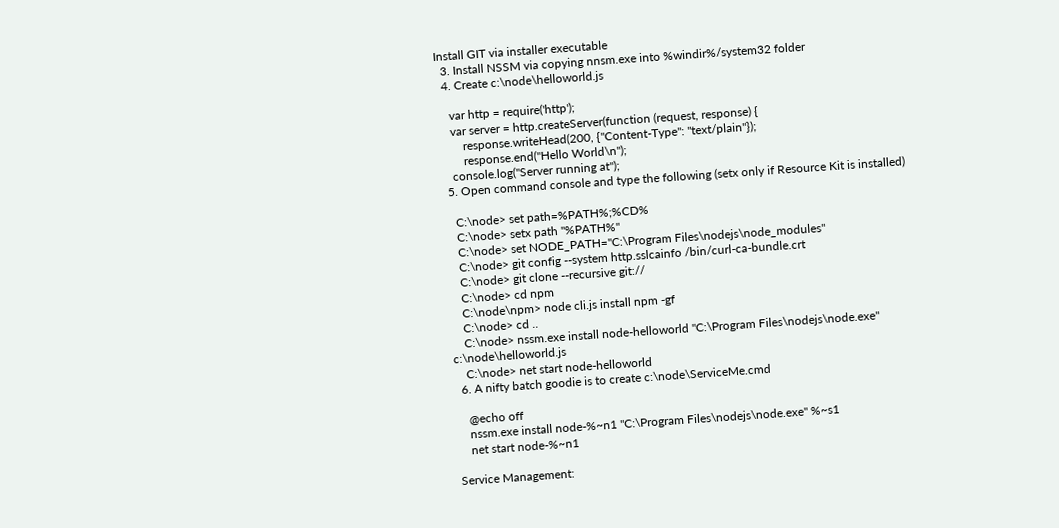Install GIT via installer executable
  3. Install NSSM via copying nnsm.exe into %windir%/system32 folder
  4. Create c:\node\helloworld.js

    var http = require('http');
    var server = http.createServer(function (request, response) {
        response.writeHead(200, {"Content-Type": "text/plain"});
        response.end("Hello World\n");
    console.log("Server running at");
  5. Open command console and type the following (setx only if Resource Kit is installed)

    C:\node> set path=%PATH%;%CD%
    C:\node> setx path "%PATH%"
    C:\node> set NODE_PATH="C:\Program Files\nodejs\node_modules"
    C:\node> git config --system http.sslcainfo /bin/curl-ca-bundle.crt
    C:\node> git clone --recursive git://
    C:\node> cd npm
    C:\node\npm> node cli.js install npm -gf
    C:\node> cd ..
    C:\node> nssm.exe install node-helloworld "C:\Program Files\nodejs\node.exe" c:\node\helloworld.js
    C:\node> net start node-helloworld
  6. A nifty batch goodie is to create c:\node\ServiceMe.cmd

    @echo off
    nssm.exe install node-%~n1 "C:\Program Files\nodejs\node.exe" %~s1
    net start node-%~n1

Service Management: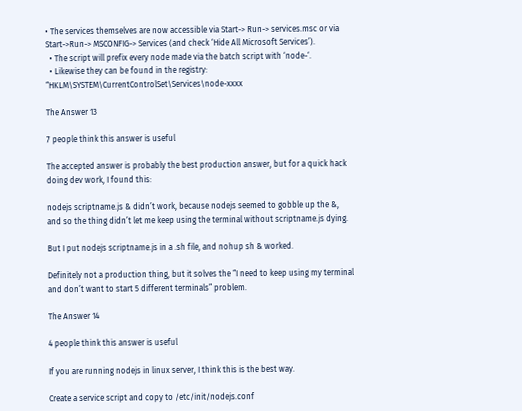• The services themselves are now accessible via Start-> Run-> services.msc or via Start->Run-> MSCONFIG-> Services (and check ‘Hide All Microsoft Services’).
  • The script will prefix every node made via the batch script with ‘node-‘.
  • Likewise they can be found in the registry: “HKLM\SYSTEM\CurrentControlSet\Services\node-xxxx

The Answer 13

7 people think this answer is useful

The accepted answer is probably the best production answer, but for a quick hack doing dev work, I found this:

nodejs scriptname.js & didn’t work, because nodejs seemed to gobble up the &, and so the thing didn’t let me keep using the terminal without scriptname.js dying.

But I put nodejs scriptname.js in a .sh file, and nohup sh & worked.

Definitely not a production thing, but it solves the “I need to keep using my terminal and don’t want to start 5 different terminals” problem.

The Answer 14

4 people think this answer is useful

If you are running nodejs in linux server, I think this is the best way.

Create a service script and copy to /etc/init/nodejs.conf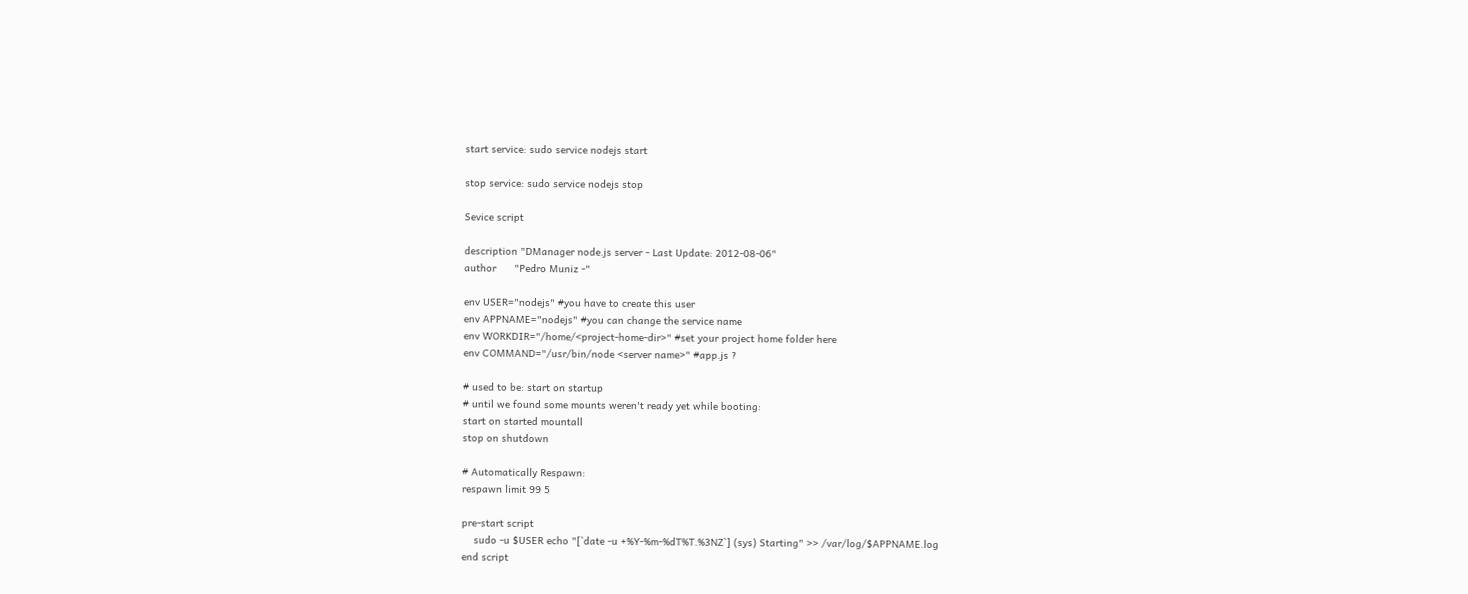start service: sudo service nodejs start

stop service: sudo service nodejs stop

Sevice script

description "DManager node.js server - Last Update: 2012-08-06"
author      "Pedro Muniz -"

env USER="nodejs" #you have to create this user
env APPNAME="nodejs" #you can change the service name
env WORKDIR="/home/<project-home-dir>" #set your project home folder here
env COMMAND="/usr/bin/node <server name>" #app.js ?

# used to be: start on startup
# until we found some mounts weren't ready yet while booting:
start on started mountall
stop on shutdown

# Automatically Respawn:
respawn limit 99 5

pre-start script
    sudo -u $USER echo "[`date -u +%Y-%m-%dT%T.%3NZ`] (sys) Starting" >> /var/log/$APPNAME.log
end script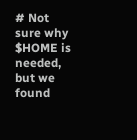# Not sure why $HOME is needed, but we found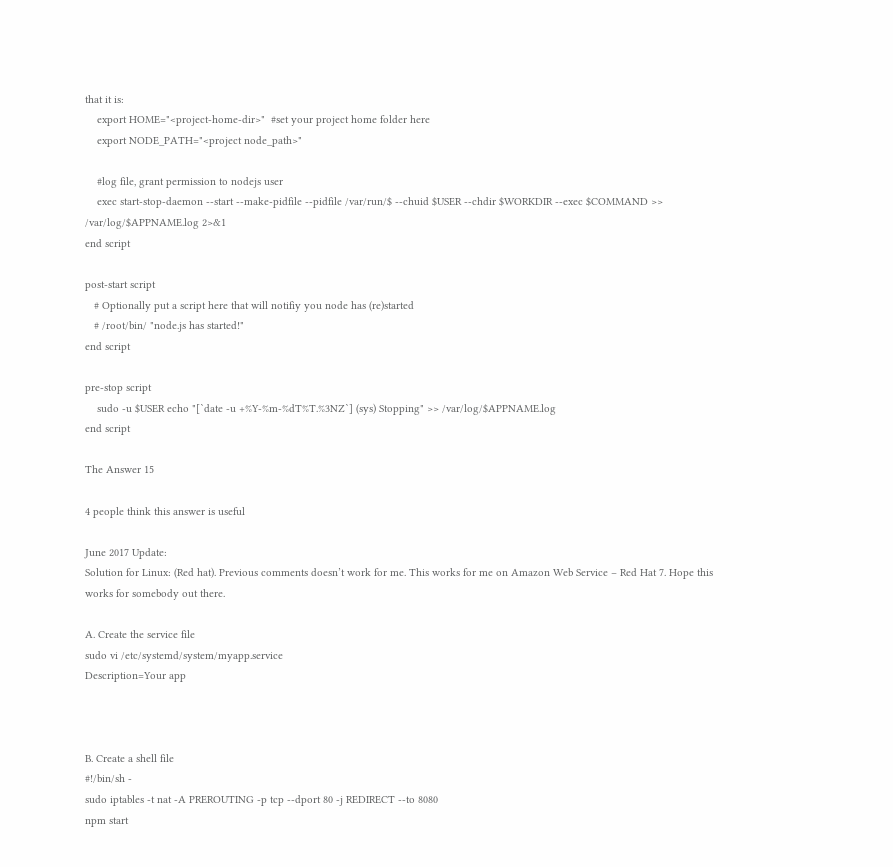that it is:
    export HOME="<project-home-dir>"  #set your project home folder here
    export NODE_PATH="<project node_path>"

    #log file, grant permission to nodejs user
    exec start-stop-daemon --start --make-pidfile --pidfile /var/run/$ --chuid $USER --chdir $WORKDIR --exec $COMMAND >> /var/log/$APPNAME.log 2>&1
end script

post-start script
   # Optionally put a script here that will notifiy you node has (re)started
   # /root/bin/ "node.js has started!"
end script

pre-stop script
    sudo -u $USER echo "[`date -u +%Y-%m-%dT%T.%3NZ`] (sys) Stopping" >> /var/log/$APPNAME.log
end script

The Answer 15

4 people think this answer is useful

June 2017 Update:
Solution for Linux: (Red hat). Previous comments doesn’t work for me. This works for me on Amazon Web Service – Red Hat 7. Hope this works for somebody out there.

A. Create the service file
sudo vi /etc/systemd/system/myapp.service
Description=Your app



B. Create a shell file
#!/bin/sh -
sudo iptables -t nat -A PREROUTING -p tcp --dport 80 -j REDIRECT --to 8080
npm start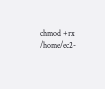chmod +rx /home/ec2-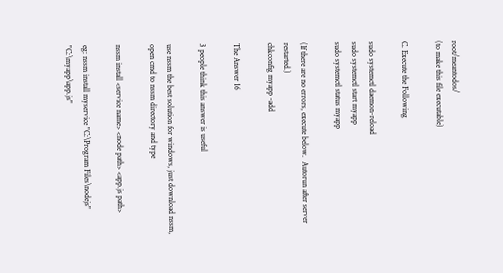root/meantodos/
(to make this file executable)

C. Execute the Following

sudo systemctl daemon-reload
sudo systemctl start myapp
sudo systemctl status myapp

(If there are no errors, execute below.  Autorun after server restarted.)
chkconfig myapp -add

The Answer 16

3 people think this answer is useful

use nssm the best solution for windows, just download nssm, open cmd to nssm directory and type

nssm install <service name> <node path> <app.js path>

eg: nssm install myservice "C:\Program Files\nodejs" "C:\myapp\app.js"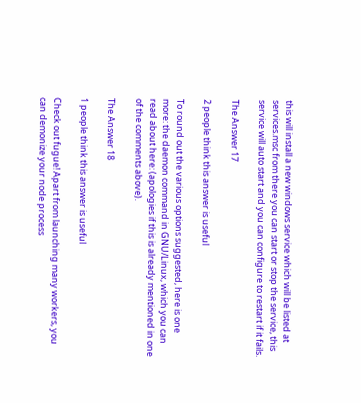this will install a new windows service which will be listed at services.msc from there you can start or stop the service, this service will auto start and you can configure to restart if it fails.

The Answer 17

2 people think this answer is useful

To round out the various options suggested, here is one more: the daemon command in GNU/Linux, which you can read about here: (apologies if this is already mentioned in one of the comments above).

The Answer 18

1 people think this answer is useful

Check out fugue! Apart from launching many workers, you can demonize your node process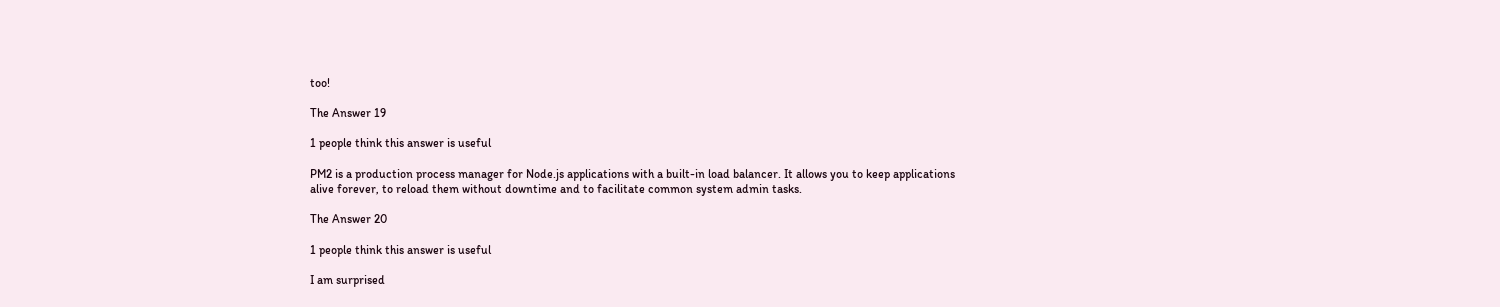too!

The Answer 19

1 people think this answer is useful

PM2 is a production process manager for Node.js applications with a built-in load balancer. It allows you to keep applications alive forever, to reload them without downtime and to facilitate common system admin tasks.

The Answer 20

1 people think this answer is useful

I am surprised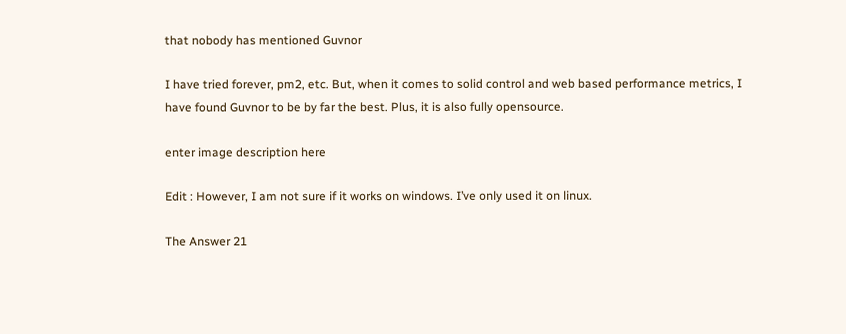that nobody has mentioned Guvnor

I have tried forever, pm2, etc. But, when it comes to solid control and web based performance metrics, I have found Guvnor to be by far the best. Plus, it is also fully opensource.

enter image description here

Edit : However, I am not sure if it works on windows. I’ve only used it on linux.

The Answer 21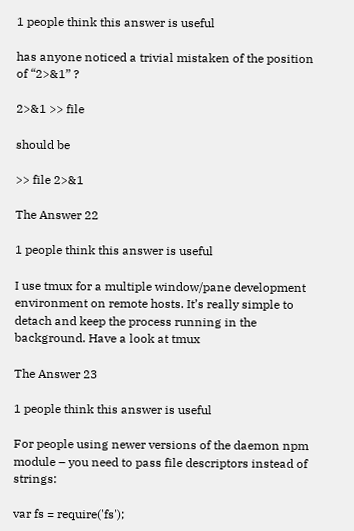1 people think this answer is useful

has anyone noticed a trivial mistaken of the position of “2>&1” ?

2>&1 >> file

should be

>> file 2>&1

The Answer 22

1 people think this answer is useful

I use tmux for a multiple window/pane development environment on remote hosts. It’s really simple to detach and keep the process running in the background. Have a look at tmux

The Answer 23

1 people think this answer is useful

For people using newer versions of the daemon npm module – you need to pass file descriptors instead of strings:

var fs = require('fs');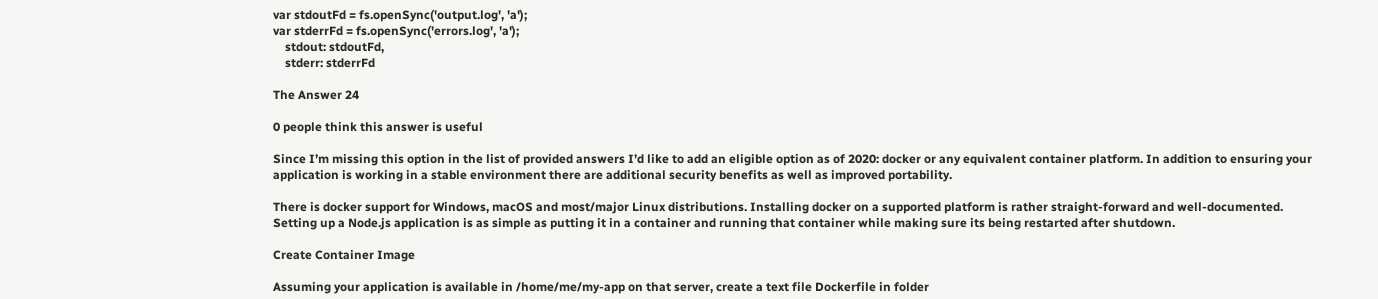var stdoutFd = fs.openSync('output.log', 'a');
var stderrFd = fs.openSync('errors.log', 'a');
    stdout: stdoutFd,
    stderr: stderrFd

The Answer 24

0 people think this answer is useful

Since I’m missing this option in the list of provided answers I’d like to add an eligible option as of 2020: docker or any equivalent container platform. In addition to ensuring your application is working in a stable environment there are additional security benefits as well as improved portability.

There is docker support for Windows, macOS and most/major Linux distributions. Installing docker on a supported platform is rather straight-forward and well-documented. Setting up a Node.js application is as simple as putting it in a container and running that container while making sure its being restarted after shutdown.

Create Container Image

Assuming your application is available in /home/me/my-app on that server, create a text file Dockerfile in folder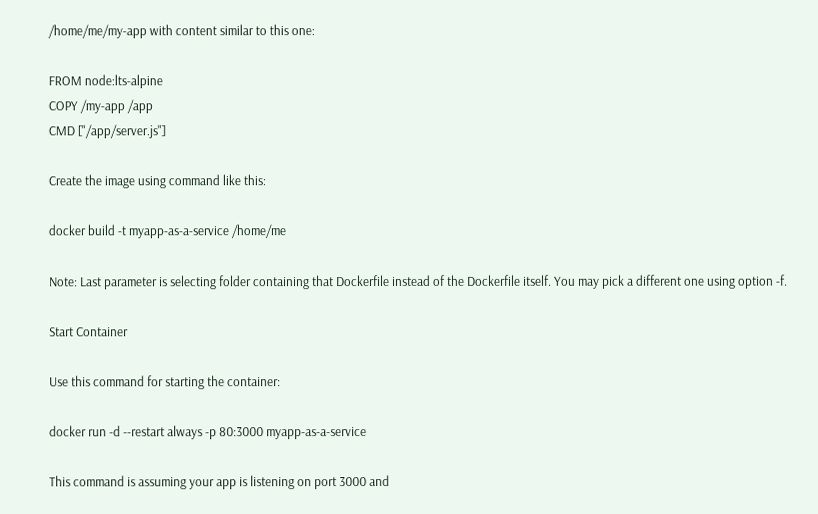/home/me/my-app with content similar to this one:

FROM node:lts-alpine
COPY /my-app /app
CMD ["/app/server.js"]

Create the image using command like this:

docker build -t myapp-as-a-service /home/me

Note: Last parameter is selecting folder containing that Dockerfile instead of the Dockerfile itself. You may pick a different one using option -f.

Start Container

Use this command for starting the container:

docker run -d --restart always -p 80:3000 myapp-as-a-service

This command is assuming your app is listening on port 3000 and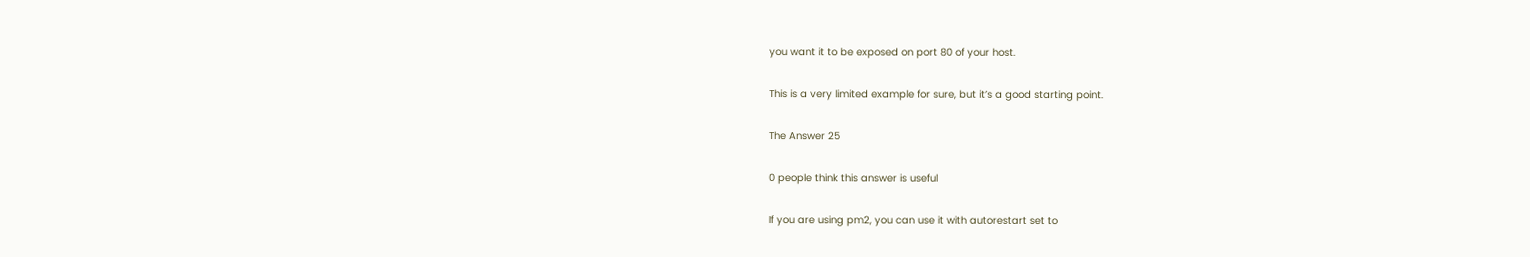you want it to be exposed on port 80 of your host.

This is a very limited example for sure, but it’s a good starting point.

The Answer 25

0 people think this answer is useful

If you are using pm2, you can use it with autorestart set to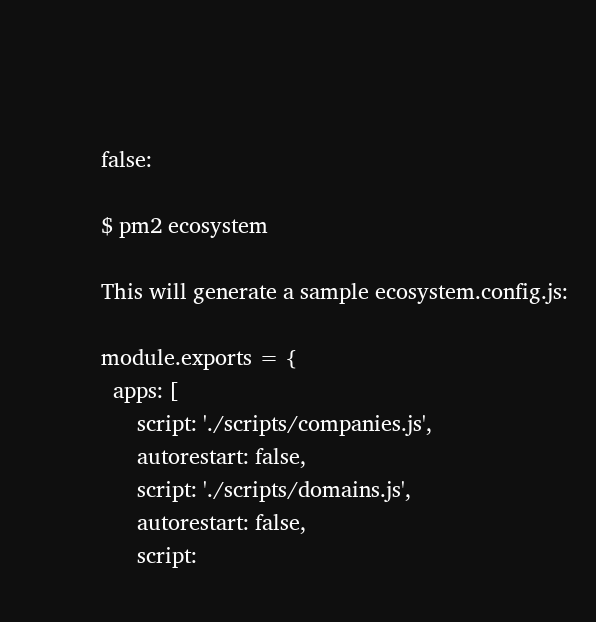false:

$ pm2 ecosystem

This will generate a sample ecosystem.config.js:

module.exports = {
  apps: [
      script: './scripts/companies.js',
      autorestart: false,
      script: './scripts/domains.js',
      autorestart: false,
      script: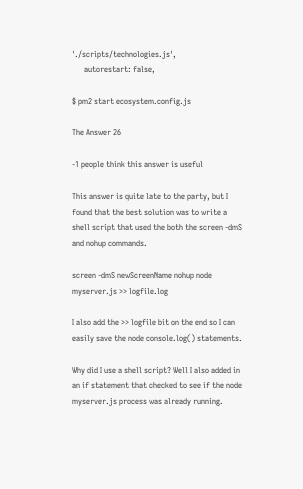'./scripts/technologies.js',
      autorestart: false,

$ pm2 start ecosystem.config.js

The Answer 26

-1 people think this answer is useful

This answer is quite late to the party, but I found that the best solution was to write a shell script that used the both the screen -dmS and nohup commands.

screen -dmS newScreenName nohup node myserver.js >> logfile.log

I also add the >> logfile bit on the end so I can easily save the node console.log() statements.

Why did I use a shell script? Well I also added in an if statement that checked to see if the node myserver.js process was already running.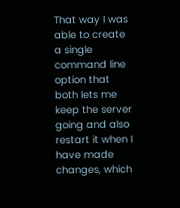That way I was able to create a single command line option that both lets me keep the server going and also restart it when I have made changes, which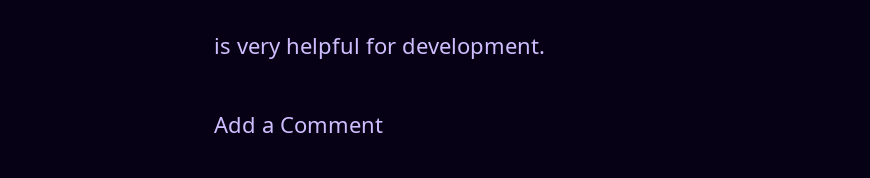is very helpful for development.

Add a Comment